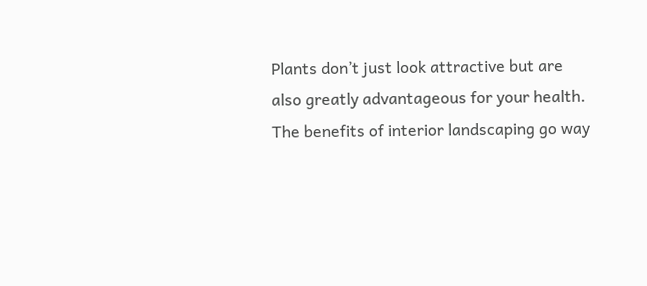Plants don’t just look attractive but are also greatly advantageous for your health. The benefits of interior landscaping go way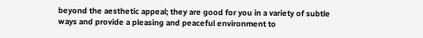beyond the aesthetic appeal; they are good for you in a variety of subtle ways and provide a pleasing and peaceful environment to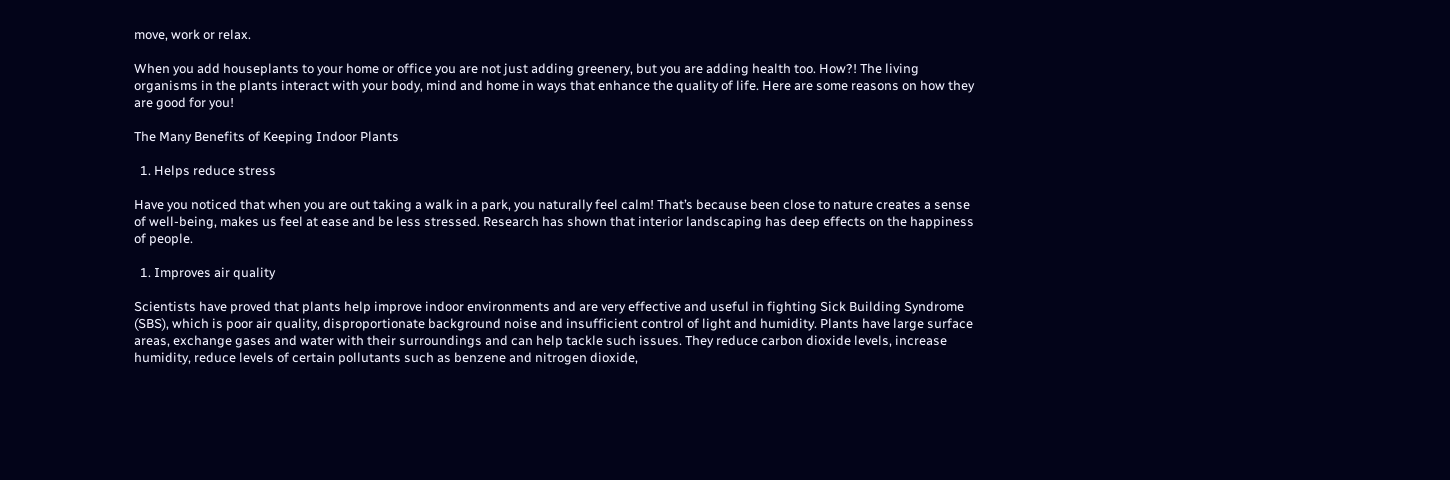move, work or relax.

When you add houseplants to your home or office you are not just adding greenery, but you are adding health too. How?! The living organisms in the plants interact with your body, mind and home in ways that enhance the quality of life. Here are some reasons on how they are good for you!

The Many Benefits of Keeping Indoor Plants

  1. Helps reduce stress

Have you noticed that when you are out taking a walk in a park, you naturally feel calm! That’s because been close to nature creates a sense of well-being, makes us feel at ease and be less stressed. Research has shown that interior landscaping has deep effects on the happiness of people.

  1. Improves air quality

Scientists have proved that plants help improve indoor environments and are very effective and useful in fighting Sick Building Syndrome (SBS), which is poor air quality, disproportionate background noise and insufficient control of light and humidity. Plants have large surface areas, exchange gases and water with their surroundings and can help tackle such issues. They reduce carbon dioxide levels, increase humidity, reduce levels of certain pollutants such as benzene and nitrogen dioxide,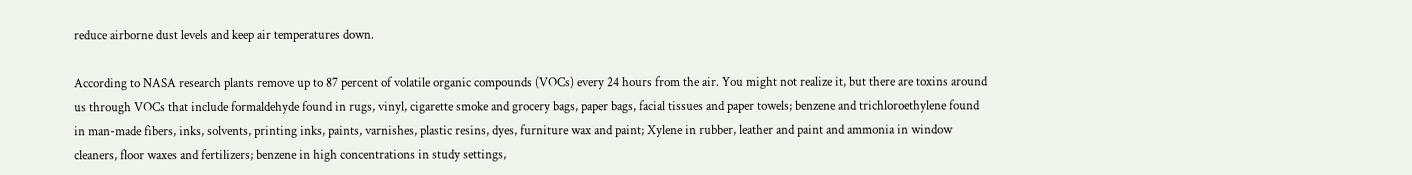reduce airborne dust levels and keep air temperatures down.

According to NASA research plants remove up to 87 percent of volatile organic compounds (VOCs) every 24 hours from the air. You might not realize it, but there are toxins around us through VOCs that include formaldehyde found in rugs, vinyl, cigarette smoke and grocery bags, paper bags, facial tissues and paper towels; benzene and trichloroethylene found in man-made fibers, inks, solvents, printing inks, paints, varnishes, plastic resins, dyes, furniture wax and paint; Xylene in rubber, leather and paint and ammonia in window cleaners, floor waxes and fertilizers; benzene in high concentrations in study settings,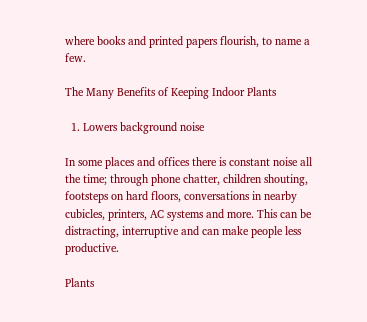where books and printed papers flourish, to name a few.

The Many Benefits of Keeping Indoor Plants

  1. Lowers background noise

In some places and offices there is constant noise all the time; through phone chatter, children shouting, footsteps on hard floors, conversations in nearby cubicles, printers, AC systems and more. This can be distracting, interruptive and can make people less productive.

Plants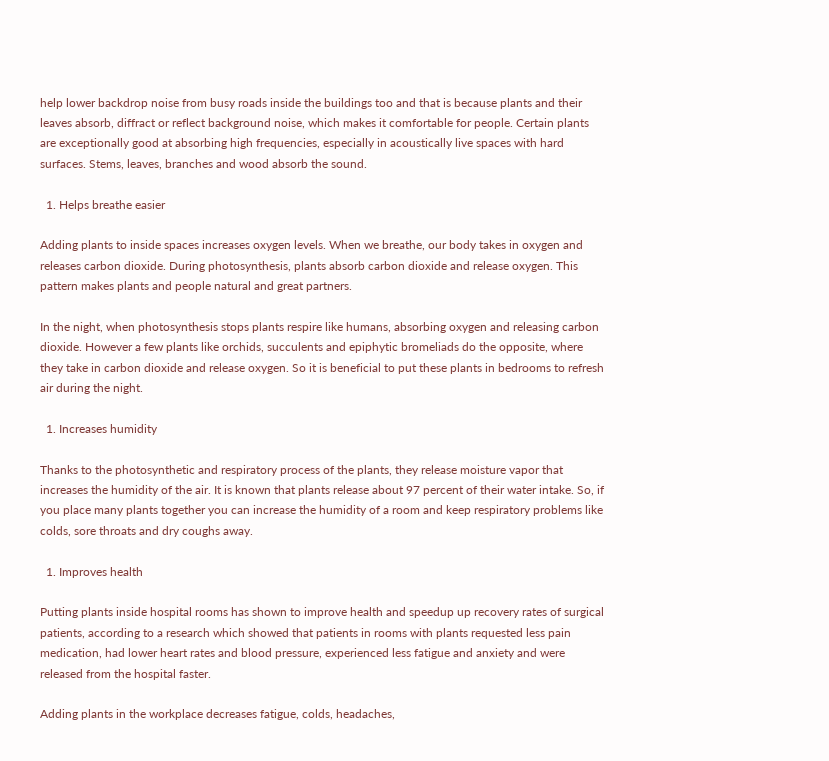help lower backdrop noise from busy roads inside the buildings too and that is because plants and their leaves absorb, diffract or reflect background noise, which makes it comfortable for people. Certain plants are exceptionally good at absorbing high frequencies, especially in acoustically live spaces with hard surfaces. Stems, leaves, branches and wood absorb the sound.

  1. Helps breathe easier

Adding plants to inside spaces increases oxygen levels. When we breathe, our body takes in oxygen and releases carbon dioxide. During photosynthesis, plants absorb carbon dioxide and release oxygen. This pattern makes plants and people natural and great partners.

In the night, when photosynthesis stops plants respire like humans, absorbing oxygen and releasing carbon dioxide. However a few plants like orchids, succulents and epiphytic bromeliads do the opposite, where they take in carbon dioxide and release oxygen. So it is beneficial to put these plants in bedrooms to refresh air during the night.

  1. Increases humidity

Thanks to the photosynthetic and respiratory process of the plants, they release moisture vapor that increases the humidity of the air. It is known that plants release about 97 percent of their water intake. So, if you place many plants together you can increase the humidity of a room and keep respiratory problems like colds, sore throats and dry coughs away.

  1. Improves health

Putting plants inside hospital rooms has shown to improve health and speedup up recovery rates of surgical patients, according to a research which showed that patients in rooms with plants requested less pain medication, had lower heart rates and blood pressure, experienced less fatigue and anxiety and were released from the hospital faster.

Adding plants in the workplace decreases fatigue, colds, headaches,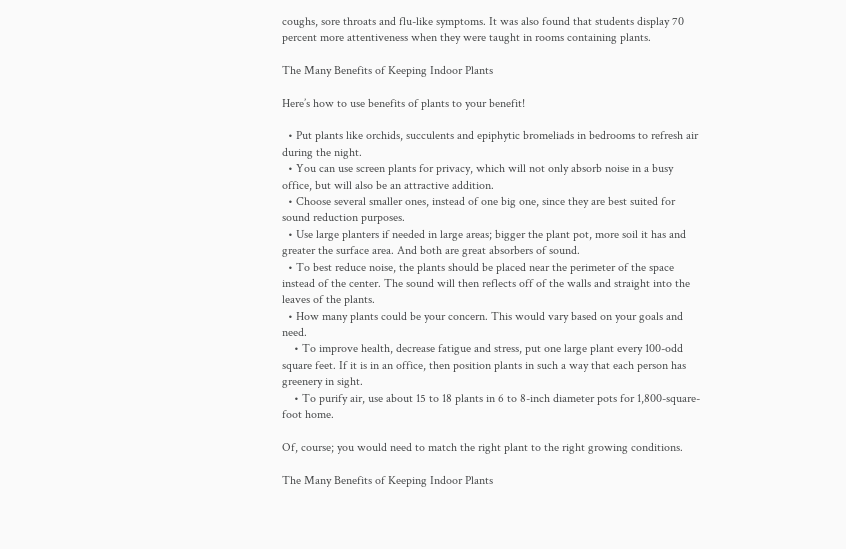coughs, sore throats and flu-like symptoms. It was also found that students display 70 percent more attentiveness when they were taught in rooms containing plants.

The Many Benefits of Keeping Indoor Plants

Here’s how to use benefits of plants to your benefit!

  • Put plants like orchids, succulents and epiphytic bromeliads in bedrooms to refresh air during the night.
  • You can use screen plants for privacy, which will not only absorb noise in a busy office, but will also be an attractive addition.
  • Choose several smaller ones, instead of one big one, since they are best suited for sound reduction purposes.
  • Use large planters if needed in large areas; bigger the plant pot, more soil it has and greater the surface area. And both are great absorbers of sound.
  • To best reduce noise, the plants should be placed near the perimeter of the space instead of the center. The sound will then reflects off of the walls and straight into the leaves of the plants.
  • How many plants could be your concern. This would vary based on your goals and need.
    • To improve health, decrease fatigue and stress, put one large plant every 100-odd square feet. If it is in an office, then position plants in such a way that each person has greenery in sight.
    • To purify air, use about 15 to 18 plants in 6 to 8-inch diameter pots for 1,800-square-foot home.

Of, course; you would need to match the right plant to the right growing conditions.

The Many Benefits of Keeping Indoor Plants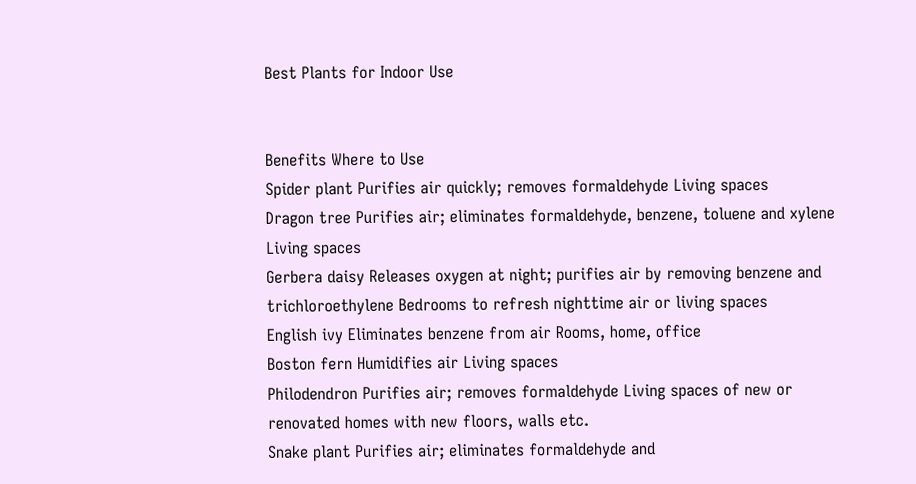Best Plants for Indoor Use


Benefits Where to Use
Spider plant Purifies air quickly; removes formaldehyde Living spaces
Dragon tree Purifies air; eliminates formaldehyde, benzene, toluene and xylene Living spaces
Gerbera daisy Releases oxygen at night; purifies air by removing benzene and trichloroethylene Bedrooms to refresh nighttime air or living spaces
English ivy Eliminates benzene from air Rooms, home, office
Boston fern Humidifies air Living spaces
Philodendron Purifies air; removes formaldehyde Living spaces of new or renovated homes with new floors, walls etc.
Snake plant Purifies air; eliminates formaldehyde and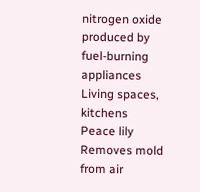nitrogen oxide produced by fuel-burning appliances Living spaces, kitchens
Peace lily Removes mold from air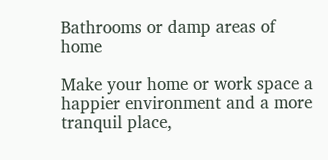Bathrooms or damp areas of home

Make your home or work space a happier environment and a more tranquil place,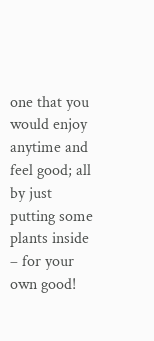one that you would enjoy anytime and feel good; all by just putting some plants inside – for your own good!